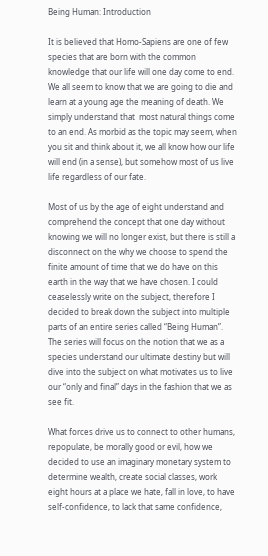Being Human: Introduction

It is believed that Homo-Sapiens are one of few species that are born with the common knowledge that our life will one day come to end. We all seem to know that we are going to die and learn at a young age the meaning of death. We simply understand that  most natural things come to an end. As morbid as the topic may seem, when you sit and think about it, we all know how our life will end (in a sense), but somehow most of us live life regardless of our fate.

Most of us by the age of eight understand and comprehend the concept that one day without knowing we will no longer exist, but there is still a disconnect on the why we choose to spend the finite amount of time that we do have on this earth in the way that we have chosen. I could ceaselessly write on the subject, therefore I decided to break down the subject into multiple parts of an entire series called “Being Human”. The series will focus on the notion that we as a species understand our ultimate destiny but will dive into the subject on what motivates us to live our “only and final” days in the fashion that we as see fit.

What forces drive us to connect to other humans, repopulate, be morally good or evil, how we decided to use an imaginary monetary system to determine wealth, create social classes, work eight hours at a place we hate, fall in love, to have self-confidence, to lack that same confidence,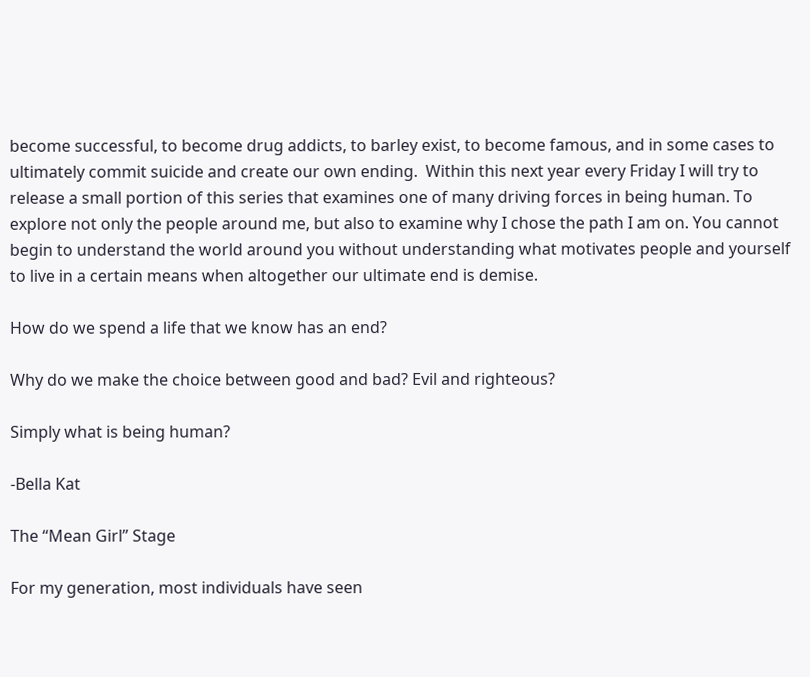become successful, to become drug addicts, to barley exist, to become famous, and in some cases to ultimately commit suicide and create our own ending.  Within this next year every Friday I will try to release a small portion of this series that examines one of many driving forces in being human. To explore not only the people around me, but also to examine why I chose the path I am on. You cannot begin to understand the world around you without understanding what motivates people and yourself to live in a certain means when altogether our ultimate end is demise.

How do we spend a life that we know has an end?

Why do we make the choice between good and bad? Evil and righteous?

Simply what is being human?

-Bella Kat

The “Mean Girl” Stage

For my generation, most individuals have seen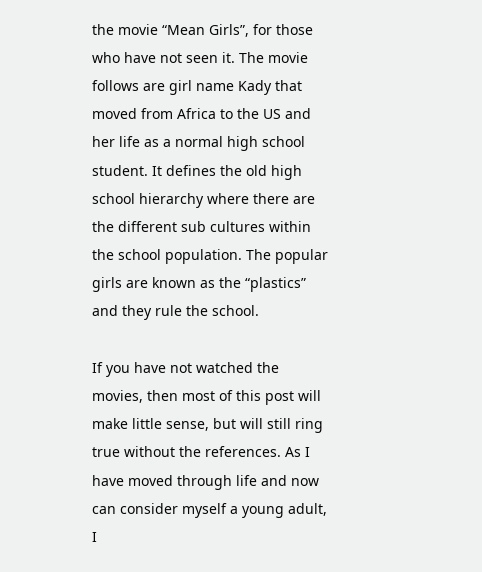the movie “Mean Girls”, for those who have not seen it. The movie follows are girl name Kady that moved from Africa to the US and her life as a normal high school student. It defines the old high school hierarchy where there are the different sub cultures within the school population. The popular girls are known as the “plastics” and they rule the school.

If you have not watched the movies, then most of this post will make little sense, but will still ring true without the references. As I have moved through life and now can consider myself a young adult, I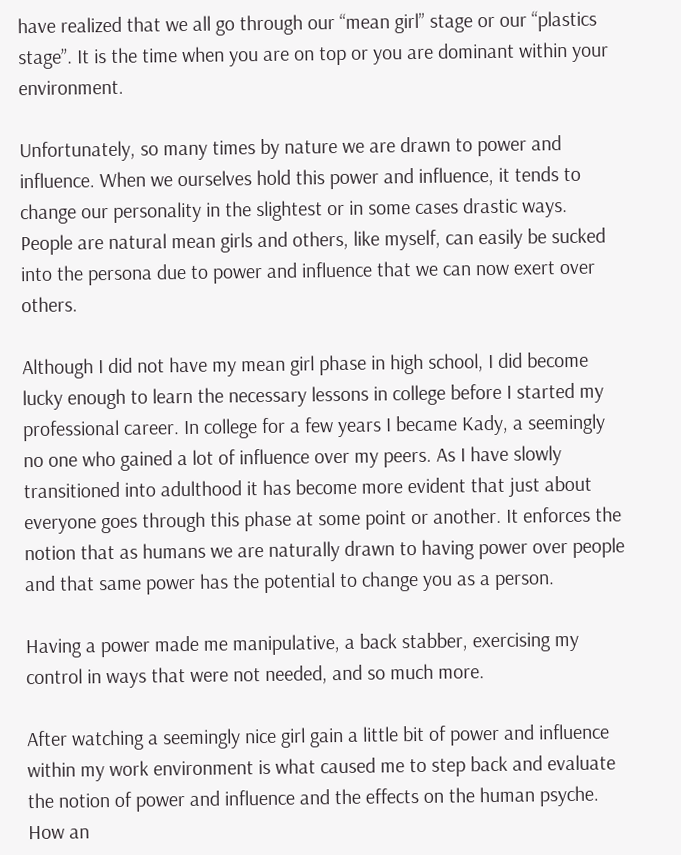have realized that we all go through our “mean girl” stage or our “plastics stage”. It is the time when you are on top or you are dominant within your environment.

Unfortunately, so many times by nature we are drawn to power and influence. When we ourselves hold this power and influence, it tends to change our personality in the slightest or in some cases drastic ways. People are natural mean girls and others, like myself, can easily be sucked into the persona due to power and influence that we can now exert over others.

Although I did not have my mean girl phase in high school, I did become lucky enough to learn the necessary lessons in college before I started my professional career. In college for a few years I became Kady, a seemingly no one who gained a lot of influence over my peers. As I have slowly transitioned into adulthood it has become more evident that just about everyone goes through this phase at some point or another. It enforces the notion that as humans we are naturally drawn to having power over people and that same power has the potential to change you as a person.

Having a power made me manipulative, a back stabber, exercising my control in ways that were not needed, and so much more.

After watching a seemingly nice girl gain a little bit of power and influence within my work environment is what caused me to step back and evaluate the notion of power and influence and the effects on the human psyche. How an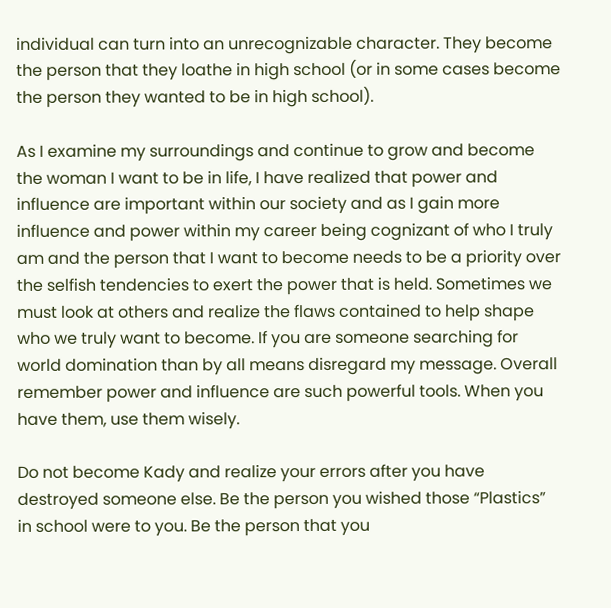individual can turn into an unrecognizable character. They become the person that they loathe in high school (or in some cases become the person they wanted to be in high school).

As I examine my surroundings and continue to grow and become the woman I want to be in life, I have realized that power and influence are important within our society and as I gain more influence and power within my career being cognizant of who I truly am and the person that I want to become needs to be a priority over the selfish tendencies to exert the power that is held. Sometimes we must look at others and realize the flaws contained to help shape who we truly want to become. If you are someone searching for world domination than by all means disregard my message. Overall remember power and influence are such powerful tools. When you have them, use them wisely.

Do not become Kady and realize your errors after you have destroyed someone else. Be the person you wished those “Plastics” in school were to you. Be the person that you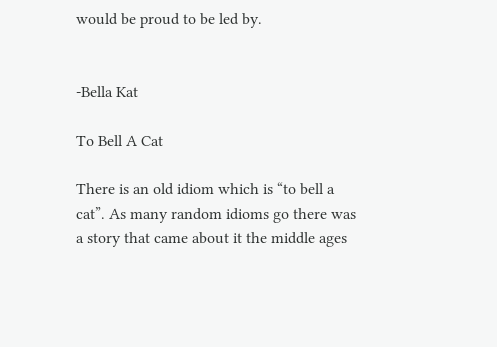would be proud to be led by.


-Bella Kat

To Bell A Cat

There is an old idiom which is “to bell a cat”. As many random idioms go there was a story that came about it the middle ages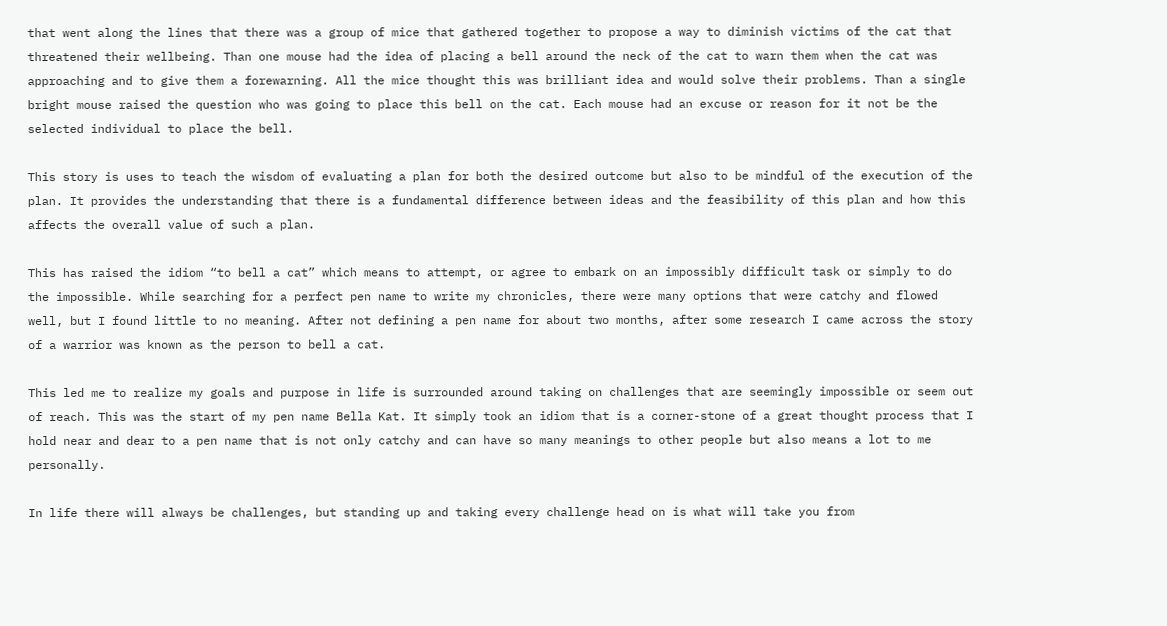that went along the lines that there was a group of mice that gathered together to propose a way to diminish victims of the cat that threatened their wellbeing. Than one mouse had the idea of placing a bell around the neck of the cat to warn them when the cat was approaching and to give them a forewarning. All the mice thought this was brilliant idea and would solve their problems. Than a single bright mouse raised the question who was going to place this bell on the cat. Each mouse had an excuse or reason for it not be the selected individual to place the bell.

This story is uses to teach the wisdom of evaluating a plan for both the desired outcome but also to be mindful of the execution of the plan. It provides the understanding that there is a fundamental difference between ideas and the feasibility of this plan and how this affects the overall value of such a plan.

This has raised the idiom “to bell a cat” which means to attempt, or agree to embark on an impossibly difficult task or simply to do the impossible. While searching for a perfect pen name to write my chronicles, there were many options that were catchy and flowed well, but I found little to no meaning. After not defining a pen name for about two months, after some research I came across the story of a warrior was known as the person to bell a cat.

This led me to realize my goals and purpose in life is surrounded around taking on challenges that are seemingly impossible or seem out of reach. This was the start of my pen name Bella Kat. It simply took an idiom that is a corner-stone of a great thought process that I hold near and dear to a pen name that is not only catchy and can have so many meanings to other people but also means a lot to me personally.

In life there will always be challenges, but standing up and taking every challenge head on is what will take you from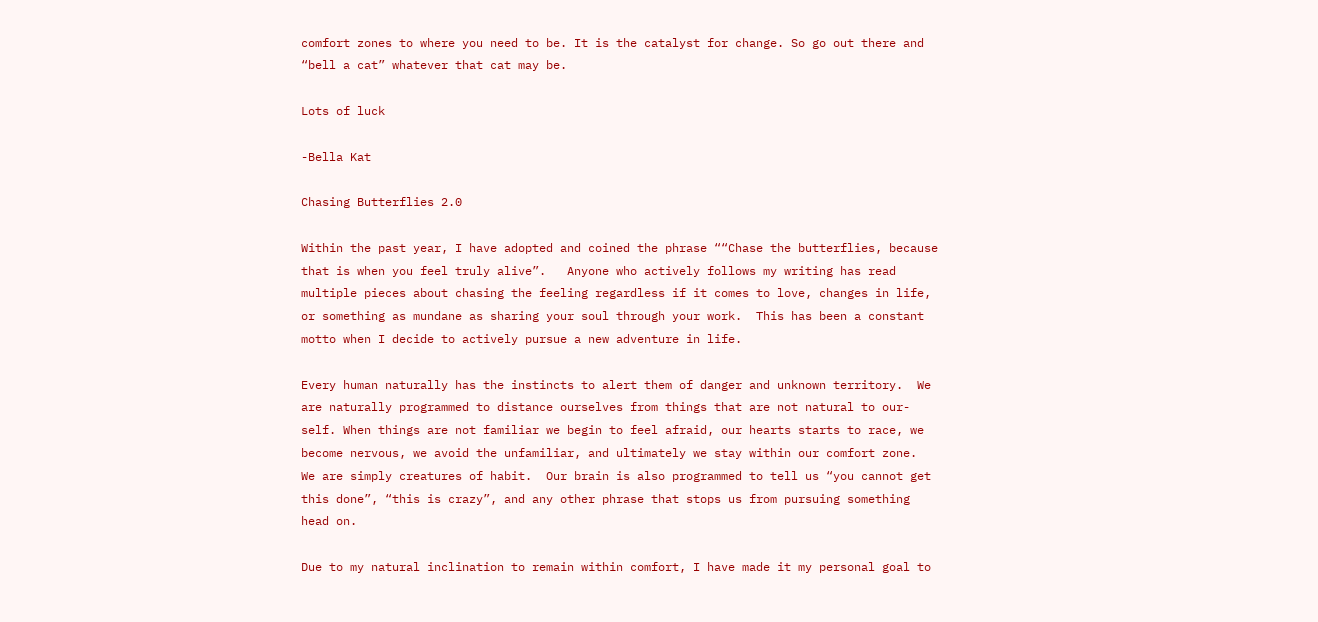comfort zones to where you need to be. It is the catalyst for change. So go out there and “bell a cat” whatever that cat may be.

Lots of luck

-Bella Kat

Chasing Butterflies 2.0

Within the past year, I have adopted and coined the phrase ““Chase the butterflies, because that is when you feel truly alive”.   Anyone who actively follows my writing has read multiple pieces about chasing the feeling regardless if it comes to love, changes in life, or something as mundane as sharing your soul through your work.  This has been a constant motto when I decide to actively pursue a new adventure in life.

Every human naturally has the instincts to alert them of danger and unknown territory.  We are naturally programmed to distance ourselves from things that are not natural to our-self. When things are not familiar we begin to feel afraid, our hearts starts to race, we become nervous, we avoid the unfamiliar, and ultimately we stay within our comfort zone.  We are simply creatures of habit.  Our brain is also programmed to tell us “you cannot get this done”, “this is crazy”, and any other phrase that stops us from pursuing something head on.

Due to my natural inclination to remain within comfort, I have made it my personal goal to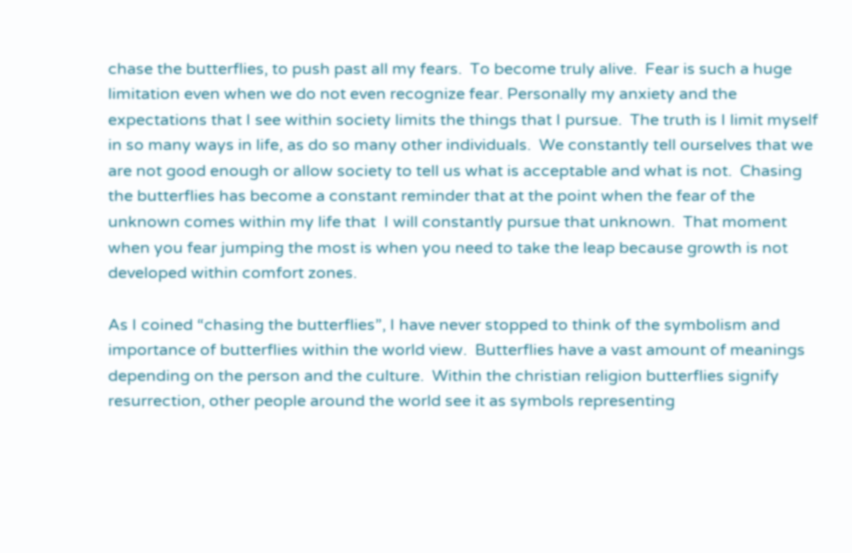chase the butterflies, to push past all my fears.  To become truly alive.  Fear is such a huge limitation even when we do not even recognize fear. Personally my anxiety and the expectations that I see within society limits the things that I pursue.  The truth is I limit myself in so many ways in life, as do so many other individuals.  We constantly tell ourselves that we are not good enough or allow society to tell us what is acceptable and what is not.  Chasing the butterflies has become a constant reminder that at the point when the fear of the unknown comes within my life that  I will constantly pursue that unknown.  That moment when you fear jumping the most is when you need to take the leap because growth is not developed within comfort zones.

As I coined “chasing the butterflies”, I have never stopped to think of the symbolism and importance of butterflies within the world view.  Butterflies have a vast amount of meanings depending on the person and the culture.  Within the christian religion butterflies signify resurrection, other people around the world see it as symbols representing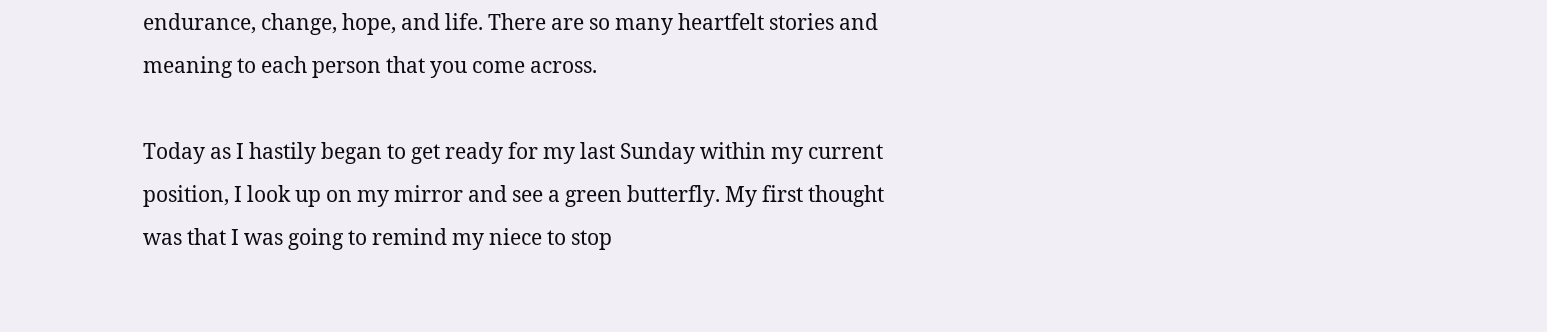endurance, change, hope, and life. There are so many heartfelt stories and meaning to each person that you come across.

Today as I hastily began to get ready for my last Sunday within my current position, I look up on my mirror and see a green butterfly. My first thought was that I was going to remind my niece to stop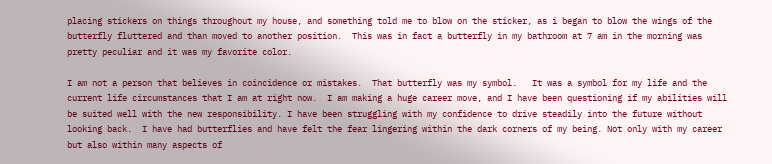placing stickers on things throughout my house, and something told me to blow on the sticker, as i began to blow the wings of the butterfly fluttered and than moved to another position.  This was in fact a butterfly in my bathroom at 7 am in the morning was pretty peculiar and it was my favorite color.

I am not a person that believes in coincidence or mistakes.  That butterfly was my symbol.   It was a symbol for my life and the current life circumstances that I am at right now.  I am making a huge career move, and I have been questioning if my abilities will be suited well with the new responsibility. I have been struggling with my confidence to drive steadily into the future without looking back.  I have had butterflies and have felt the fear lingering within the dark corners of my being. Not only with my career but also within many aspects of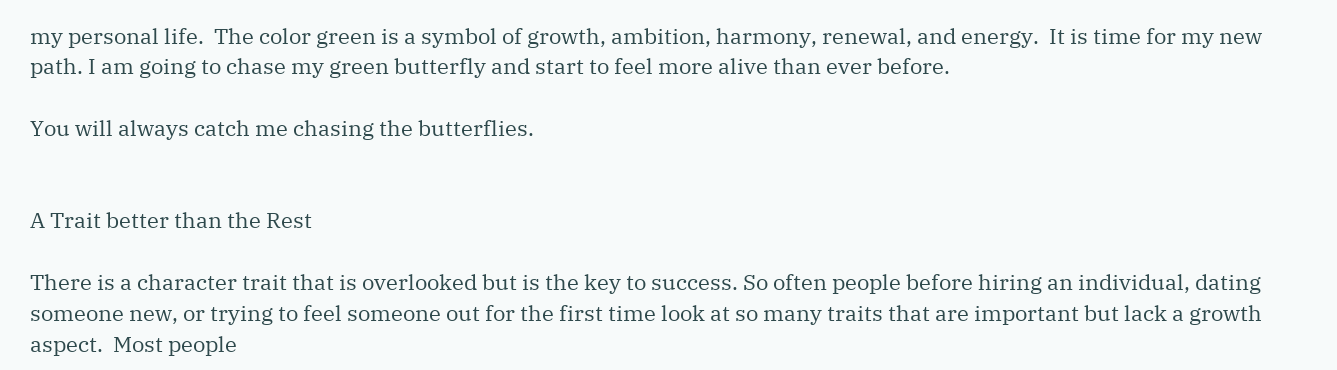my personal life.  The color green is a symbol of growth, ambition, harmony, renewal, and energy.  It is time for my new path. I am going to chase my green butterfly and start to feel more alive than ever before.

You will always catch me chasing the butterflies.


A Trait better than the Rest

There is a character trait that is overlooked but is the key to success. So often people before hiring an individual, dating someone new, or trying to feel someone out for the first time look at so many traits that are important but lack a growth aspect.  Most people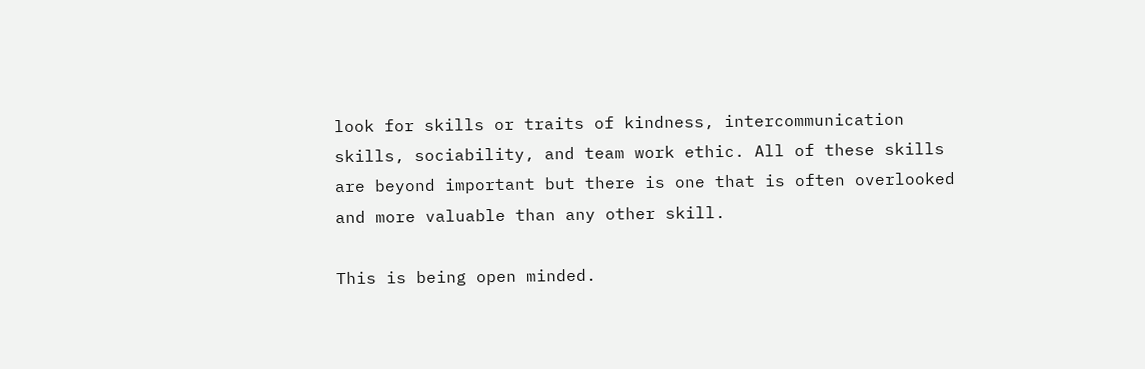look for skills or traits of kindness, intercommunication skills, sociability, and team work ethic. All of these skills are beyond important but there is one that is often overlooked and more valuable than any other skill.

This is being open minded.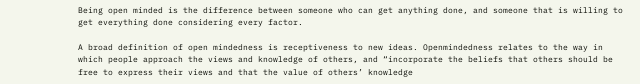Being open minded is the difference between someone who can get anything done, and someone that is willing to get everything done considering every factor.

A broad definition of open mindedness is receptiveness to new ideas. Openmindedness relates to the way in which people approach the views and knowledge of others, and “incorporate the beliefs that others should be free to express their views and that the value of others’ knowledge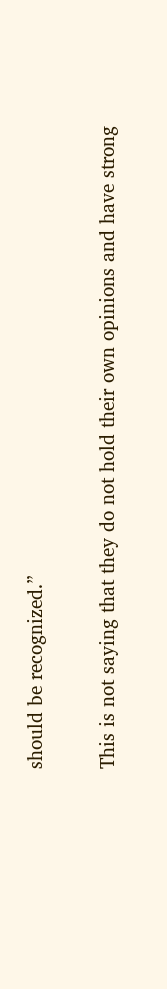should be recognized.”

This is not saying that they do not hold their own opinions and have strong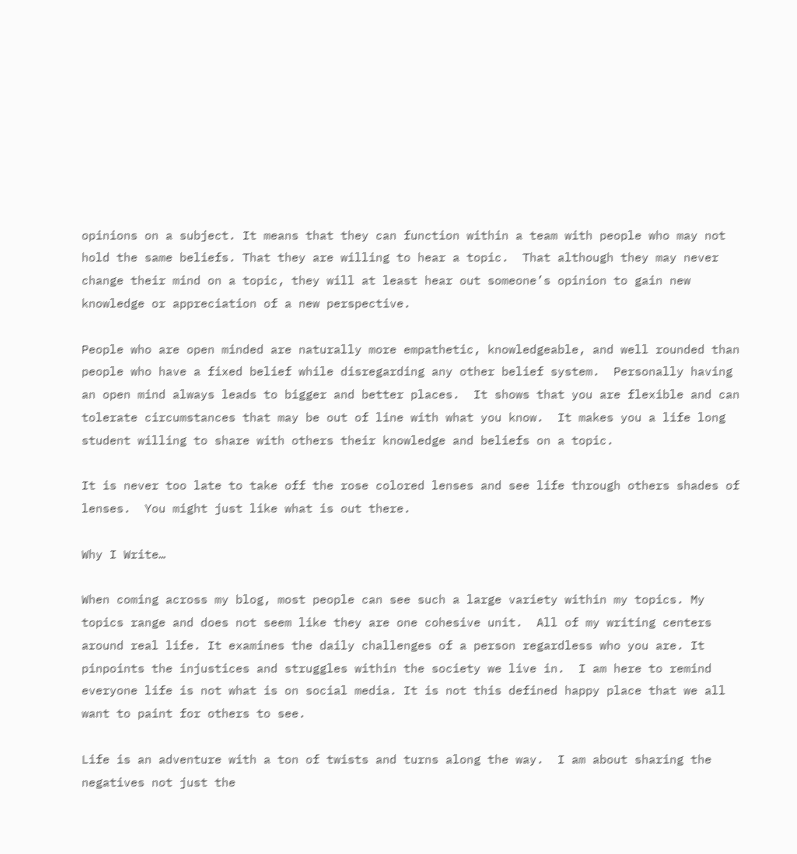opinions on a subject. It means that they can function within a team with people who may not hold the same beliefs. That they are willing to hear a topic.  That although they may never change their mind on a topic, they will at least hear out someone’s opinion to gain new knowledge or appreciation of a new perspective.

People who are open minded are naturally more empathetic, knowledgeable, and well rounded than people who have a fixed belief while disregarding any other belief system.  Personally having an open mind always leads to bigger and better places.  It shows that you are flexible and can tolerate circumstances that may be out of line with what you know.  It makes you a life long student willing to share with others their knowledge and beliefs on a topic.

It is never too late to take off the rose colored lenses and see life through others shades of lenses.  You might just like what is out there.

Why I Write…

When coming across my blog, most people can see such a large variety within my topics. My topics range and does not seem like they are one cohesive unit.  All of my writing centers around real life. It examines the daily challenges of a person regardless who you are. It pinpoints the injustices and struggles within the society we live in.  I am here to remind everyone life is not what is on social media. It is not this defined happy place that we all want to paint for others to see.

Life is an adventure with a ton of twists and turns along the way.  I am about sharing the negatives not just the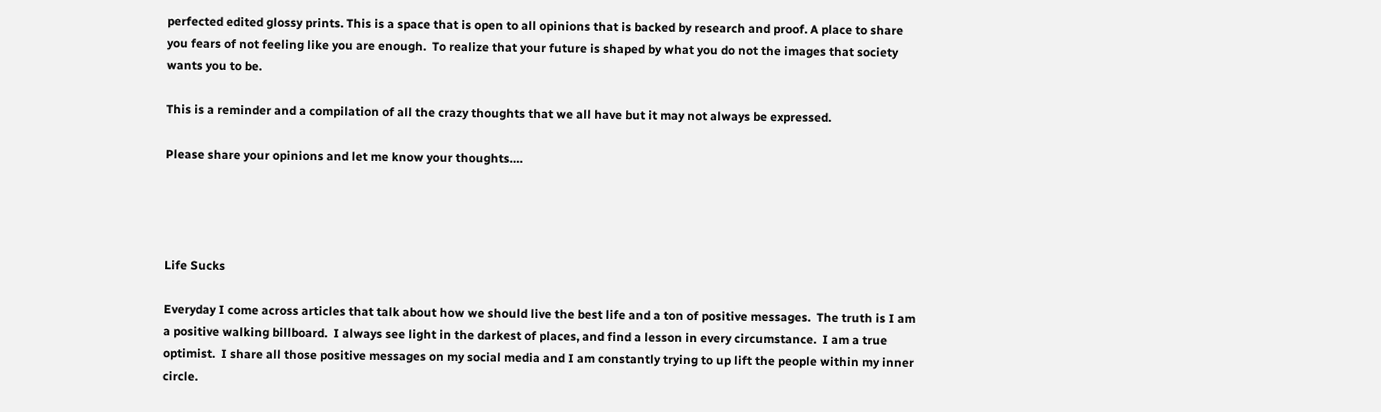perfected edited glossy prints. This is a space that is open to all opinions that is backed by research and proof. A place to share you fears of not feeling like you are enough.  To realize that your future is shaped by what you do not the images that society wants you to be.

This is a reminder and a compilation of all the crazy thoughts that we all have but it may not always be expressed.

Please share your opinions and let me know your thoughts….




Life Sucks

Everyday I come across articles that talk about how we should live the best life and a ton of positive messages.  The truth is I am a positive walking billboard.  I always see light in the darkest of places, and find a lesson in every circumstance.  I am a true optimist.  I share all those positive messages on my social media and I am constantly trying to up lift the people within my inner circle.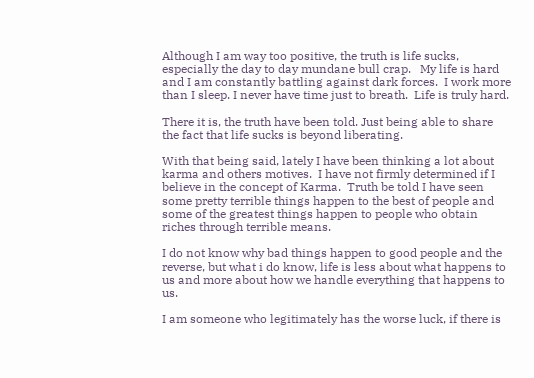Although I am way too positive, the truth is life sucks, especially the day to day mundane bull crap.   My life is hard and I am constantly battling against dark forces.  I work more than I sleep. I never have time just to breath.  Life is truly hard.

There it is, the truth have been told. Just being able to share the fact that life sucks is beyond liberating.

With that being said, lately I have been thinking a lot about karma and others motives.  I have not firmly determined if I believe in the concept of Karma.  Truth be told I have seen some pretty terrible things happen to the best of people and some of the greatest things happen to people who obtain riches through terrible means.

I do not know why bad things happen to good people and the reverse, but what i do know, life is less about what happens to us and more about how we handle everything that happens to us.

I am someone who legitimately has the worse luck, if there is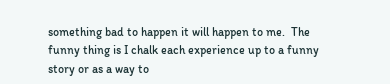something bad to happen it will happen to me.  The funny thing is I chalk each experience up to a funny story or as a way to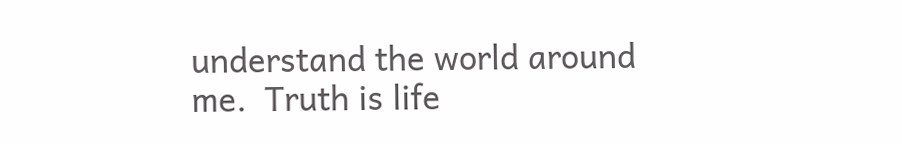understand the world around me.  Truth is life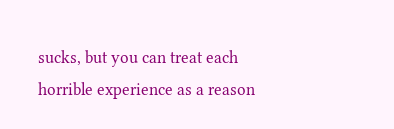sucks, but you can treat each horrible experience as a reason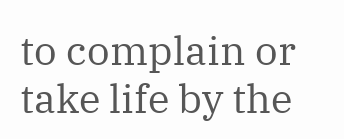to complain or take life by the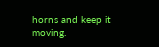horns and keep it moving.